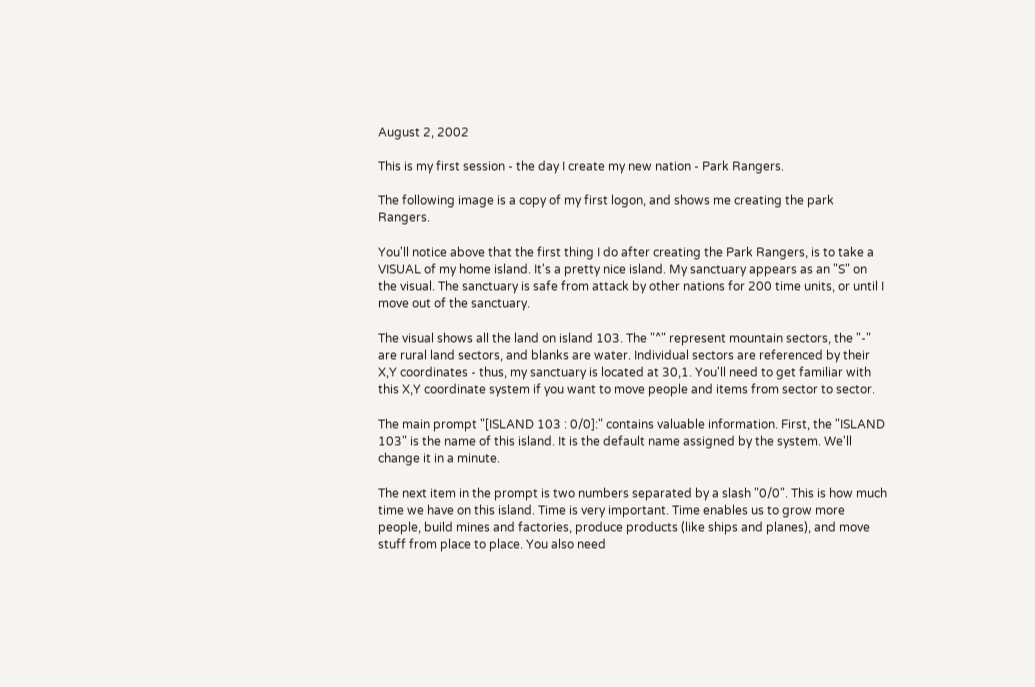August 2, 2002

This is my first session - the day I create my new nation - Park Rangers.

The following image is a copy of my first logon, and shows me creating the park Rangers.

You'll notice above that the first thing I do after creating the Park Rangers, is to take a VISUAL of my home island. It's a pretty nice island. My sanctuary appears as an "S" on the visual. The sanctuary is safe from attack by other nations for 200 time units, or until I move out of the sanctuary.

The visual shows all the land on island 103. The "^" represent mountain sectors, the "-" are rural land sectors, and blanks are water. Individual sectors are referenced by their X,Y coordinates - thus, my sanctuary is located at 30,1. You'll need to get familiar with this X,Y coordinate system if you want to move people and items from sector to sector.

The main prompt "[ISLAND 103 : 0/0]:" contains valuable information. First, the "ISLAND 103" is the name of this island. It is the default name assigned by the system. We'll change it in a minute.

The next item in the prompt is two numbers separated by a slash "0/0". This is how much time we have on this island. Time is very important. Time enables us to grow more people, build mines and factories, produce products (like ships and planes), and move stuff from place to place. You also need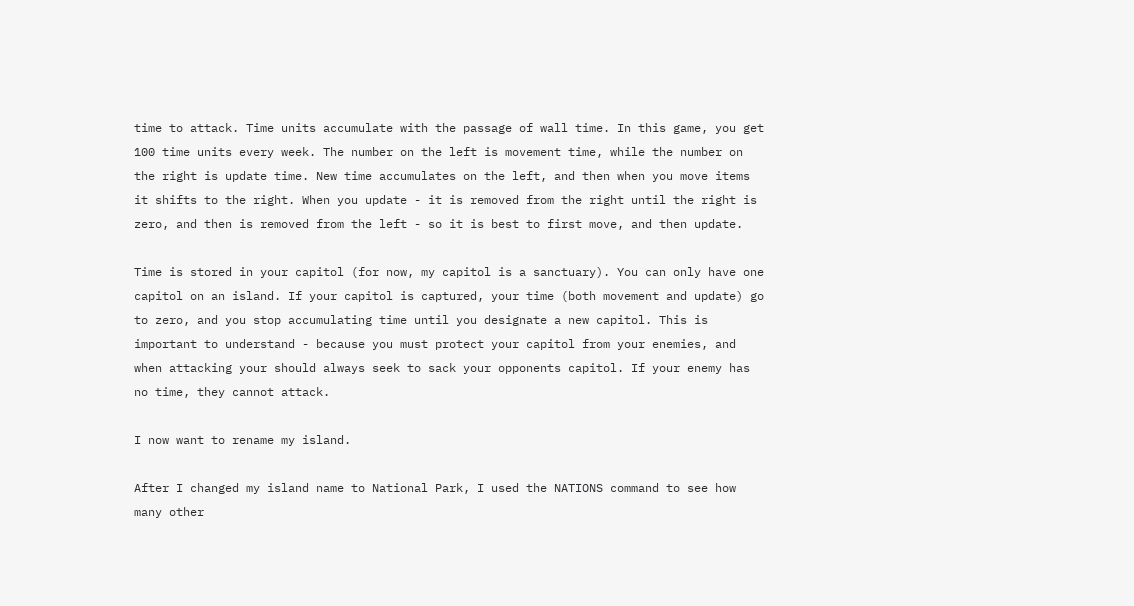time to attack. Time units accumulate with the passage of wall time. In this game, you get 100 time units every week. The number on the left is movement time, while the number on the right is update time. New time accumulates on the left, and then when you move items it shifts to the right. When you update - it is removed from the right until the right is zero, and then is removed from the left - so it is best to first move, and then update.

Time is stored in your capitol (for now, my capitol is a sanctuary). You can only have one capitol on an island. If your capitol is captured, your time (both movement and update) go to zero, and you stop accumulating time until you designate a new capitol. This is important to understand - because you must protect your capitol from your enemies, and when attacking your should always seek to sack your opponents capitol. If your enemy has no time, they cannot attack.

I now want to rename my island.

After I changed my island name to National Park, I used the NATIONS command to see how many other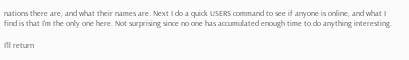nations there are, and what their names are. Next I do a quick USERS command to see if anyone is online, and what I find is that I'm the only one here. Not surprising since no one has accumulated enough time to do anything interesting.

I'll return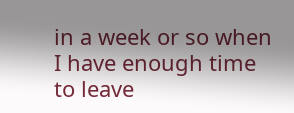in a week or so when I have enough time to leave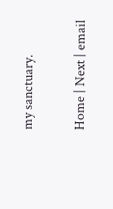my sanctuary.


Home | Next | email